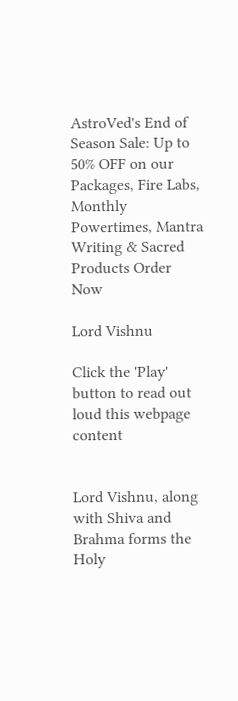AstroVed's End of Season Sale: Up to 50% OFF on our Packages, Fire Labs, Monthly Powertimes, Mantra Writing & Sacred Products Order Now

Lord Vishnu

Click the 'Play' button to read out loud this webpage content


Lord Vishnu, along with Shiva and Brahma forms the Holy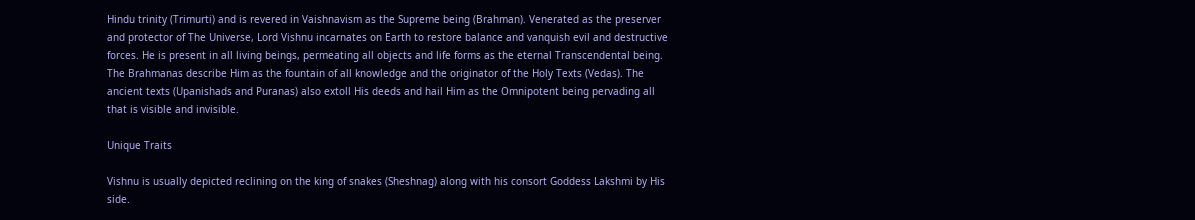Hindu trinity (Trimurti) and is revered in Vaishnavism as the Supreme being (Brahman). Venerated as the preserver and protector of The Universe, Lord Vishnu incarnates on Earth to restore balance and vanquish evil and destructive forces. He is present in all living beings, permeating all objects and life forms as the eternal Transcendental being. The Brahmanas describe Him as the fountain of all knowledge and the originator of the Holy Texts (Vedas). The ancient texts (Upanishads and Puranas) also extoll His deeds and hail Him as the Omnipotent being pervading all that is visible and invisible.

Unique Traits

Vishnu is usually depicted reclining on the king of snakes (Sheshnag) along with his consort Goddess Lakshmi by His side.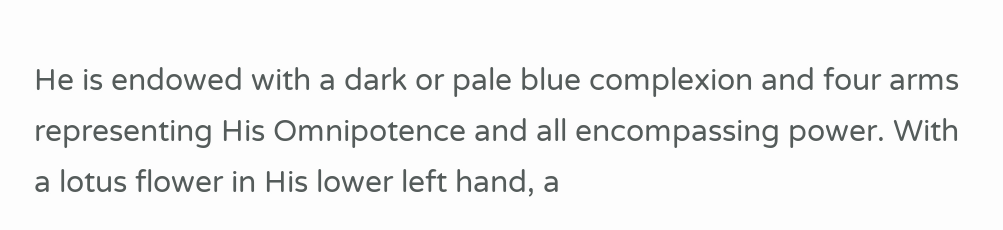He is endowed with a dark or pale blue complexion and four arms representing His Omnipotence and all encompassing power. With a lotus flower in His lower left hand, a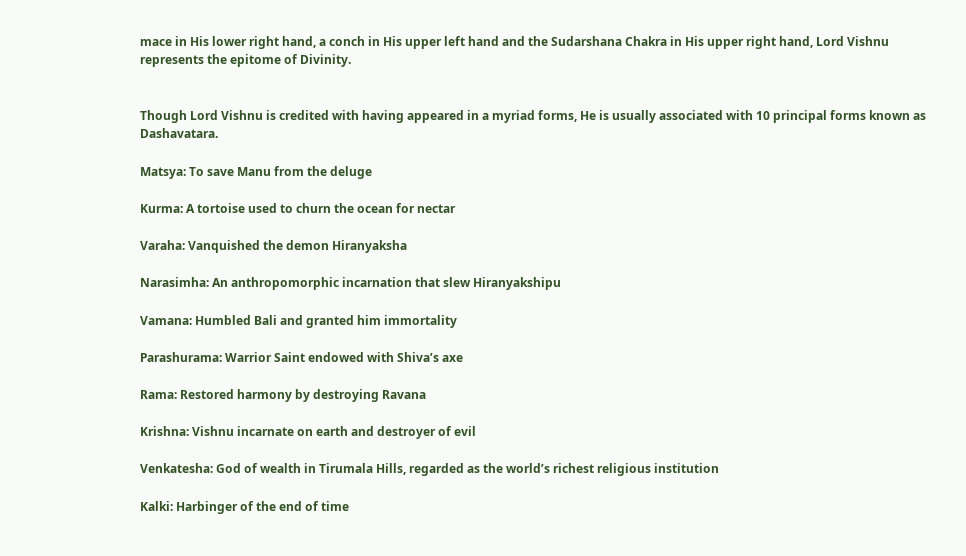mace in His lower right hand, a conch in His upper left hand and the Sudarshana Chakra in His upper right hand, Lord Vishnu represents the epitome of Divinity.


Though Lord Vishnu is credited with having appeared in a myriad forms, He is usually associated with 10 principal forms known as Dashavatara.

Matsya: To save Manu from the deluge

Kurma: A tortoise used to churn the ocean for nectar

Varaha: Vanquished the demon Hiranyaksha

Narasimha: An anthropomorphic incarnation that slew Hiranyakshipu

Vamana: Humbled Bali and granted him immortality

Parashurama: Warrior Saint endowed with Shiva’s axe

Rama: Restored harmony by destroying Ravana

Krishna: Vishnu incarnate on earth and destroyer of evil

Venkatesha: God of wealth in Tirumala Hills, regarded as the world’s richest religious institution

Kalki: Harbinger of the end of time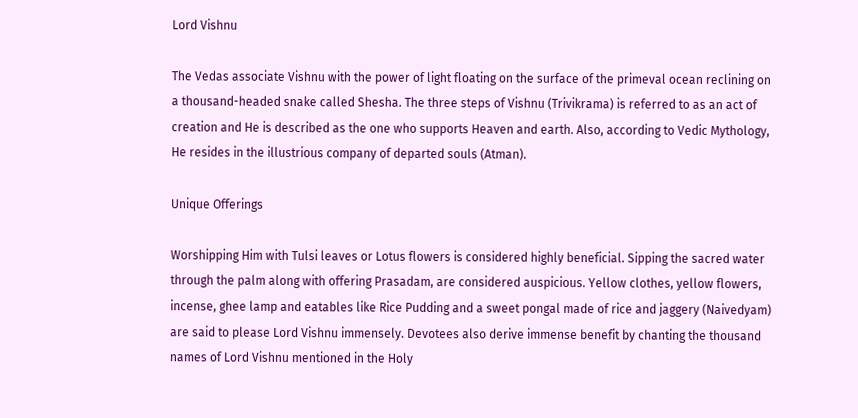Lord Vishnu

The Vedas associate Vishnu with the power of light floating on the surface of the primeval ocean reclining on a thousand-headed snake called Shesha. The three steps of Vishnu (Trivikrama) is referred to as an act of creation and He is described as the one who supports Heaven and earth. Also, according to Vedic Mythology, He resides in the illustrious company of departed souls (Atman).

Unique Offerings

Worshipping Him with Tulsi leaves or Lotus flowers is considered highly beneficial. Sipping the sacred water through the palm along with offering Prasadam, are considered auspicious. Yellow clothes, yellow flowers, incense, ghee lamp and eatables like Rice Pudding and a sweet pongal made of rice and jaggery (Naivedyam) are said to please Lord Vishnu immensely. Devotees also derive immense benefit by chanting the thousand names of Lord Vishnu mentioned in the Holy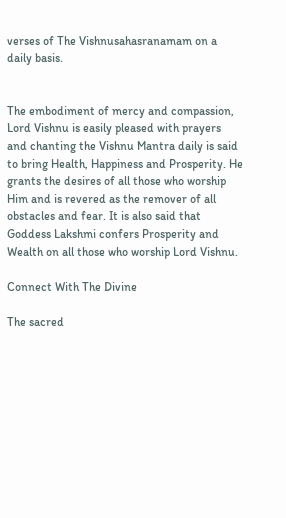verses of The Vishnusahasranamam on a daily basis.


The embodiment of mercy and compassion, Lord Vishnu is easily pleased with prayers and chanting the Vishnu Mantra daily is said to bring Health, Happiness and Prosperity. He grants the desires of all those who worship Him and is revered as the remover of all obstacles and fear. It is also said that Goddess Lakshmi confers Prosperity and Wealth on all those who worship Lord Vishnu.

Connect With The Divine

The sacred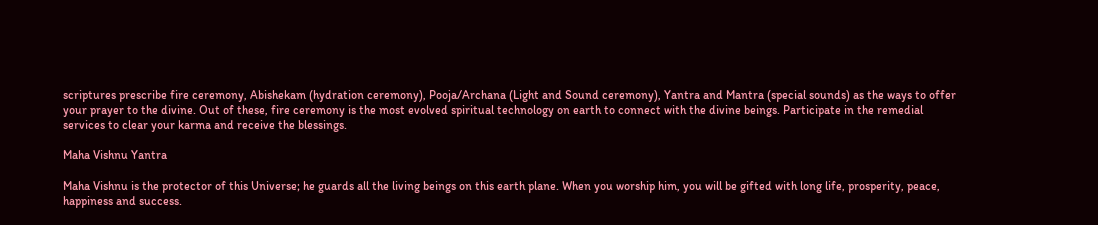scriptures prescribe fire ceremony, Abishekam (hydration ceremony), Pooja/Archana (Light and Sound ceremony), Yantra and Mantra (special sounds) as the ways to offer your prayer to the divine. Out of these, fire ceremony is the most evolved spiritual technology on earth to connect with the divine beings. Participate in the remedial services to clear your karma and receive the blessings.

Maha Vishnu Yantra

Maha Vishnu is the protector of this Universe; he guards all the living beings on this earth plane. When you worship him, you will be gifted with long life, prosperity, peace, happiness and success.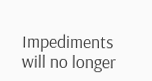Impediments will no longer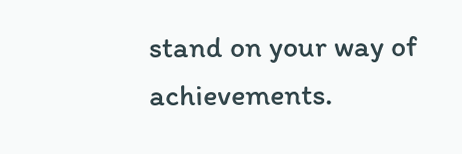stand on your way of achievements.